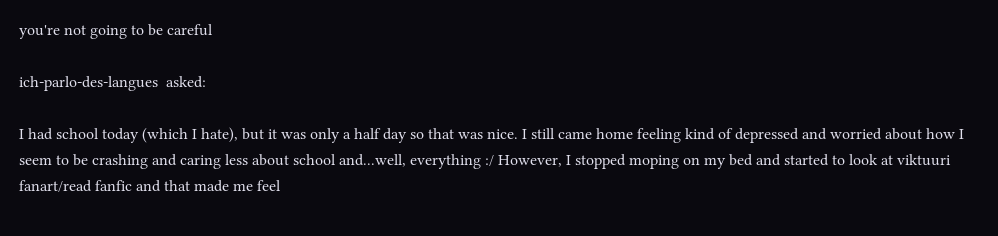you're not going to be careful

ich-parlo-des-langues  asked:

I had school today (which I hate), but it was only a half day so that was nice. I still came home feeling kind of depressed and worried about how I seem to be crashing and caring less about school and...well, everything :/ However, I stopped moping on my bed and started to look at viktuuri fanart/read fanfic and that made me feel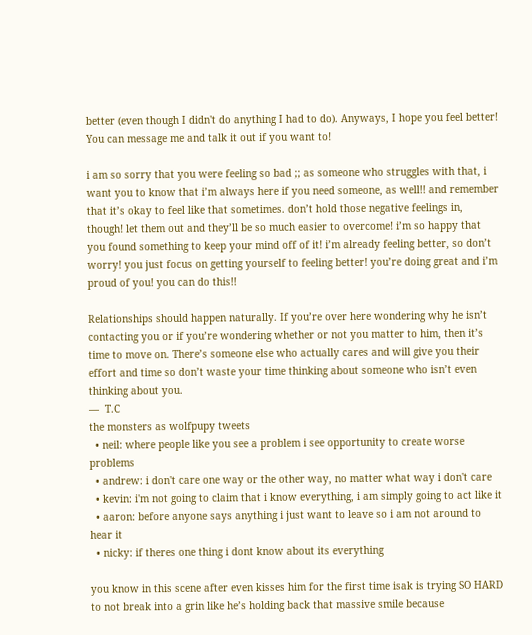better (even though I didn't do anything I had to do). Anyways, I hope you feel better! You can message me and talk it out if you want to!

i am so sorry that you were feeling so bad ;; as someone who struggles with that, i want you to know that i’m always here if you need someone, as well!! and remember that it’s okay to feel like that sometimes. don’t hold those negative feelings in, though! let them out and they’ll be so much easier to overcome! i’m so happy that you found something to keep your mind off of it! i’m already feeling better, so don’t worry! you just focus on getting yourself to feeling better! you’re doing great and i’m proud of you! you can do this!!

Relationships should happen naturally. If you’re over here wondering why he isn’t contacting you or if you’re wondering whether or not you matter to him, then it’s time to move on. There’s someone else who actually cares and will give you their effort and time so don’t waste your time thinking about someone who isn’t even thinking about you.
—  T.C
the monsters as wolfpupy tweets
  • neil: where people like you see a problem i see opportunity to create worse problems
  • andrew: i don't care one way or the other way, no matter what way i don't care
  • kevin: i'm not going to claim that i know everything, i am simply going to act like it
  • aaron: before anyone says anything i just want to leave so i am not around to hear it
  • nicky: if theres one thing i dont know about its everything

you know in this scene after even kisses him for the first time isak is trying SO HARD to not break into a grin like he’s holding back that massive smile because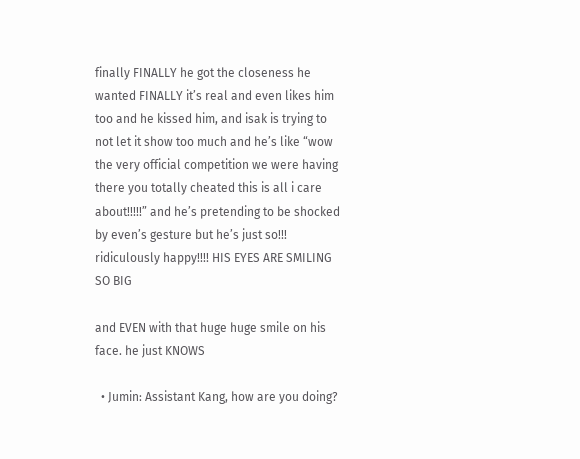finally FINALLY he got the closeness he wanted FINALLY it’s real and even likes him too and he kissed him, and isak is trying to not let it show too much and he’s like “wow the very official competition we were having there you totally cheated this is all i care about!!!!!” and he’s pretending to be shocked by even’s gesture but he’s just so!!! ridiculously happy!!!! HIS EYES ARE SMILING SO BIG

and EVEN with that huge huge smile on his face. he just KNOWS

  • Jumin: Assistant Kang, how are you doing?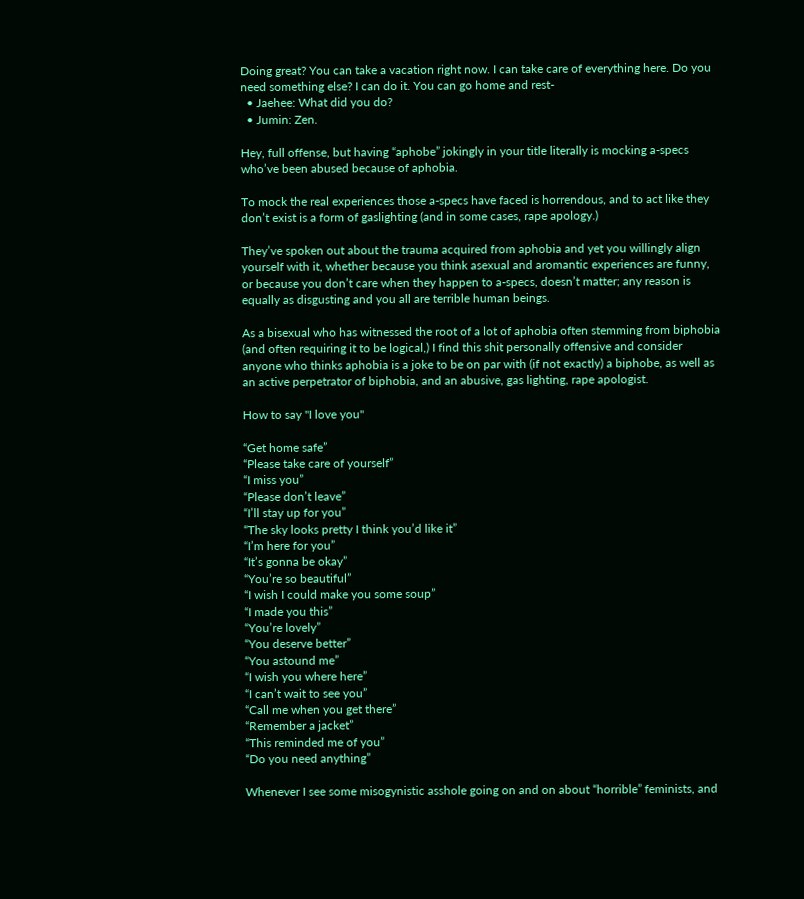Doing great? You can take a vacation right now. I can take care of everything here. Do you need something else? I can do it. You can go home and rest-
  • Jaehee: What did you do?
  • Jumin: Zen.

Hey, full offense, but having “aphobe” jokingly in your title literally is mocking a-specs who’ve been abused because of aphobia.

To mock the real experiences those a-specs have faced is horrendous, and to act like they don’t exist is a form of gaslighting (and in some cases, rape apology.)

They’ve spoken out about the trauma acquired from aphobia and yet you willingly align yourself with it, whether because you think asexual and aromantic experiences are funny, or because you don’t care when they happen to a-specs, doesn’t matter; any reason is equally as disgusting and you all are terrible human beings.

As a bisexual who has witnessed the root of a lot of aphobia often stemming from biphobia (and often requiring it to be logical,) I find this shit personally offensive and consider anyone who thinks aphobia is a joke to be on par with (if not exactly) a biphobe, as well as an active perpetrator of biphobia, and an abusive, gas lighting, rape apologist.

How to say "I love you"

“Get home safe”
“Please take care of yourself”
“I miss you”
“Please don’t leave”
“I’ll stay up for you”
“The sky looks pretty I think you’d like it”
“I’m here for you”
“It’s gonna be okay”
“You’re so beautiful”
“I wish I could make you some soup”
“I made you this”
“You’re lovely”
“You deserve better”
“You astound me”
“I wish you where here”
“I can’t wait to see you”
“Call me when you get there”
“Remember a jacket”
“This reminded me of you”
“Do you need anything”

Whenever I see some misogynistic asshole going on and on about “horrible” feminists, and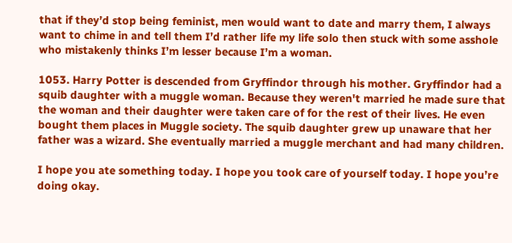that if they’d stop being feminist, men would want to date and marry them, I always want to chime in and tell them I’d rather life my life solo then stuck with some asshole who mistakenly thinks I’m lesser because I’m a woman.

1053. Harry Potter is descended from Gryffindor through his mother. Gryffindor had a squib daughter with a muggle woman. Because they weren't married he made sure that the woman and their daughter were taken care of for the rest of their lives. He even bought them places in Muggle society. The squib daughter grew up unaware that her father was a wizard. She eventually married a muggle merchant and had many children.

I hope you ate something today. I hope you took care of yourself today. I hope you’re doing okay.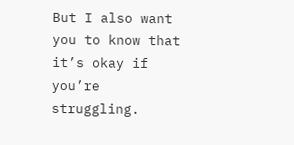But I also want you to know that it’s okay if you’re struggling.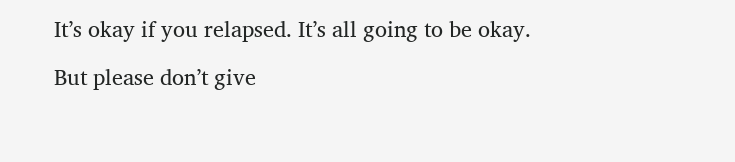It’s okay if you relapsed. It’s all going to be okay.

But please don’t give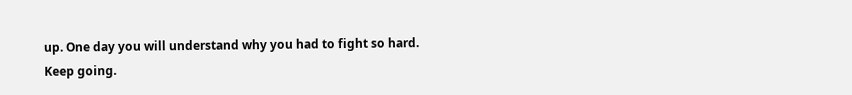up. One day you will understand why you had to fight so hard.
Keep going.